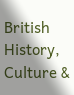British History, Culture &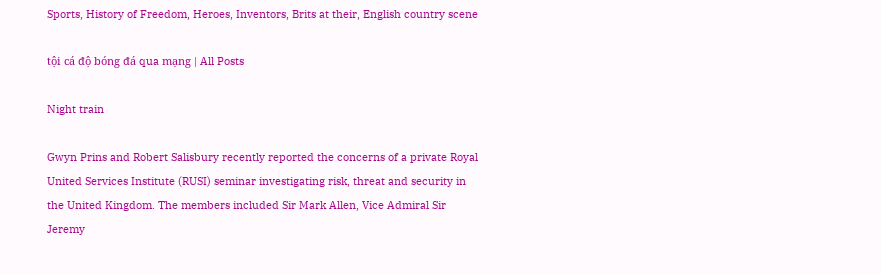Sports, History of Freedom, Heroes, Inventors, Brits at their, English country scene

tội cá độ bóng đá qua mạng | All Posts

Night train

Gwyn Prins and Robert Salisbury recently reported the concerns of a private Royal United Services Institute (RUSI) seminar investigating risk, threat and security in the United Kingdom. The members included Sir Mark Allen, Vice Admiral Sir Jeremy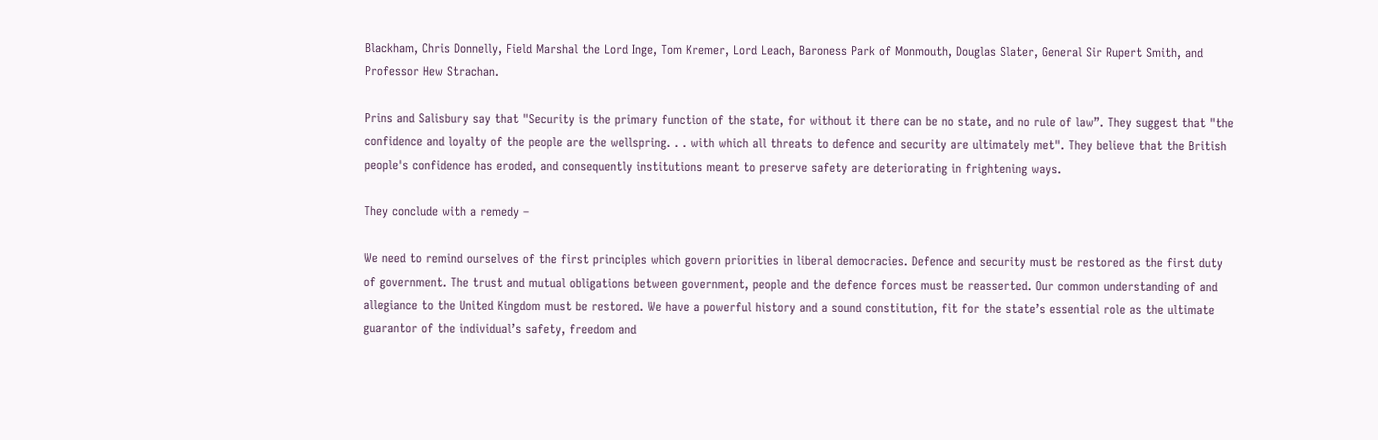Blackham, Chris Donnelly, Field Marshal the Lord Inge, Tom Kremer, Lord Leach, Baroness Park of Monmouth, Douglas Slater, General Sir Rupert Smith, and Professor Hew Strachan.

Prins and Salisbury say that "Security is the primary function of the state, for without it there can be no state, and no rule of law”. They suggest that "the confidence and loyalty of the people are the wellspring. . . with which all threats to defence and security are ultimately met". They believe that the British people's confidence has eroded, and consequently institutions meant to preserve safety are deteriorating in frightening ways.

They conclude with a remedy –

We need to remind ourselves of the first principles which govern priorities in liberal democracies. Defence and security must be restored as the first duty of government. The trust and mutual obligations between government, people and the defence forces must be reasserted. Our common understanding of and allegiance to the United Kingdom must be restored. We have a powerful history and a sound constitution, fit for the state’s essential role as the ultimate guarantor of the individual’s safety, freedom and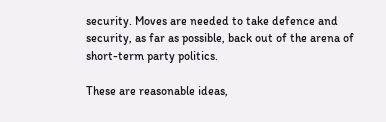security. Moves are needed to take defence and security, as far as possible, back out of the arena of short-term party politics.

These are reasonable ideas,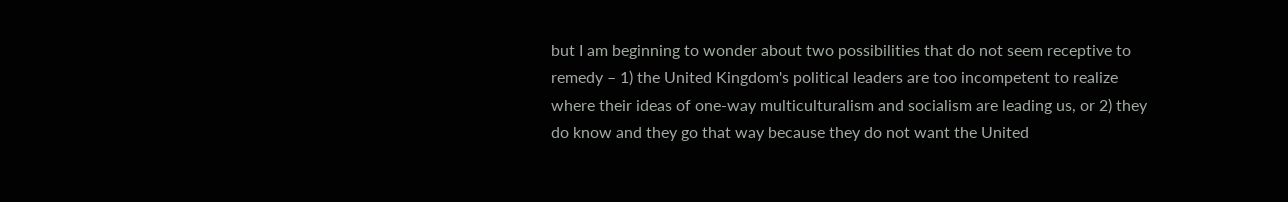but I am beginning to wonder about two possibilities that do not seem receptive to remedy – 1) the United Kingdom's political leaders are too incompetent to realize where their ideas of one-way multiculturalism and socialism are leading us, or 2) they do know and they go that way because they do not want the United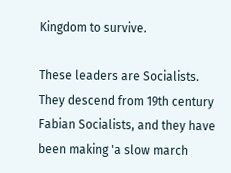Kingdom to survive.

These leaders are Socialists. They descend from 19th century Fabian Socialists, and they have been making 'a slow march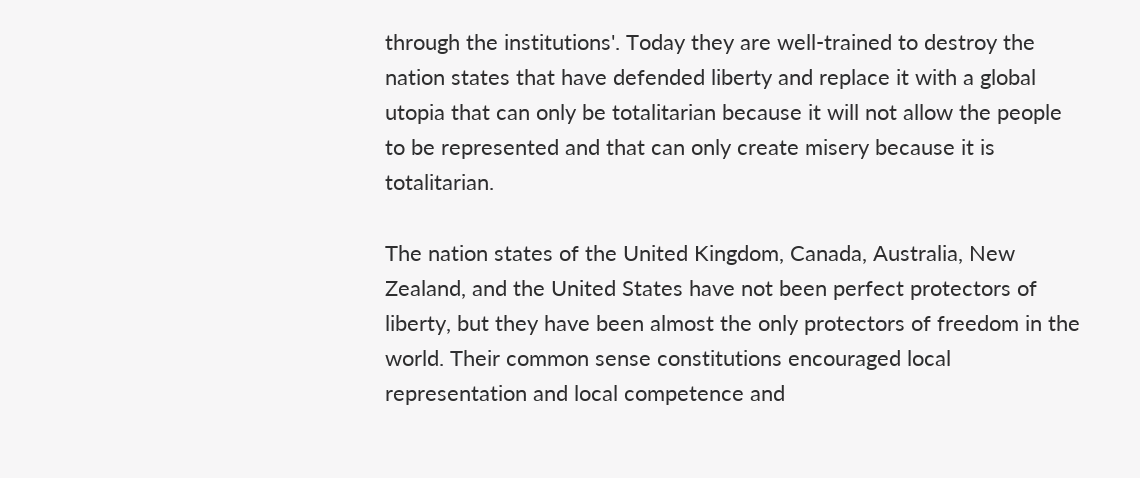through the institutions'. Today they are well-trained to destroy the nation states that have defended liberty and replace it with a global utopia that can only be totalitarian because it will not allow the people to be represented and that can only create misery because it is totalitarian.

The nation states of the United Kingdom, Canada, Australia, New Zealand, and the United States have not been perfect protectors of liberty, but they have been almost the only protectors of freedom in the world. Their common sense constitutions encouraged local representation and local competence and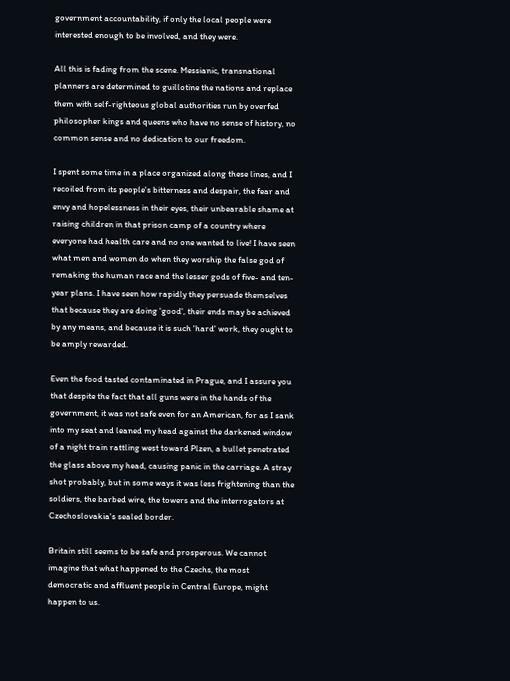government accountability, if only the local people were interested enough to be involved, and they were.

All this is fading from the scene. Messianic, transnational planners are determined to guillotine the nations and replace them with self-righteous global authorities run by overfed philosopher kings and queens who have no sense of history, no common sense and no dedication to our freedom.

I spent some time in a place organized along these lines, and I recoiled from its people's bitterness and despair, the fear and envy and hopelessness in their eyes, their unbearable shame at raising children in that prison camp of a country where everyone had health care and no one wanted to live! I have seen what men and women do when they worship the false god of remaking the human race and the lesser gods of five- and ten-year plans. I have seen how rapidly they persuade themselves that because they are doing 'good', their ends may be achieved by any means, and because it is such 'hard' work, they ought to be amply rewarded.

Even the food tasted contaminated in Prague, and I assure you that despite the fact that all guns were in the hands of the government, it was not safe even for an American, for as I sank into my seat and leaned my head against the darkened window of a night train rattling west toward Plzen, a bullet penetrated the glass above my head, causing panic in the carriage. A stray shot probably, but in some ways it was less frightening than the soldiers, the barbed wire, the towers and the interrogators at Czechoslovakia's sealed border.

Britain still seems to be safe and prosperous. We cannot imagine that what happened to the Czechs, the most democratic and affluent people in Central Europe, might happen to us.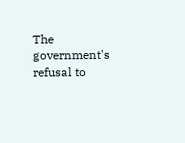The government's refusal to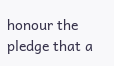honour the pledge that a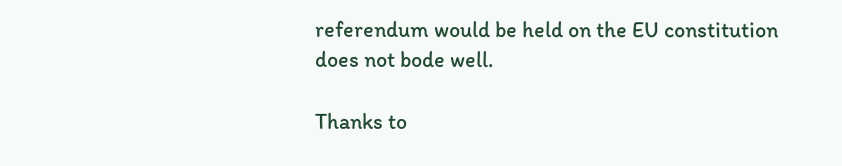referendum would be held on the EU constitution does not bode well.

Thanks to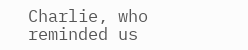Charlie, who reminded us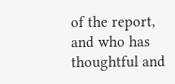of the report, and who has thoughtful and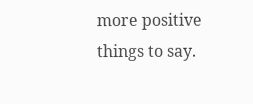more positive things to say.